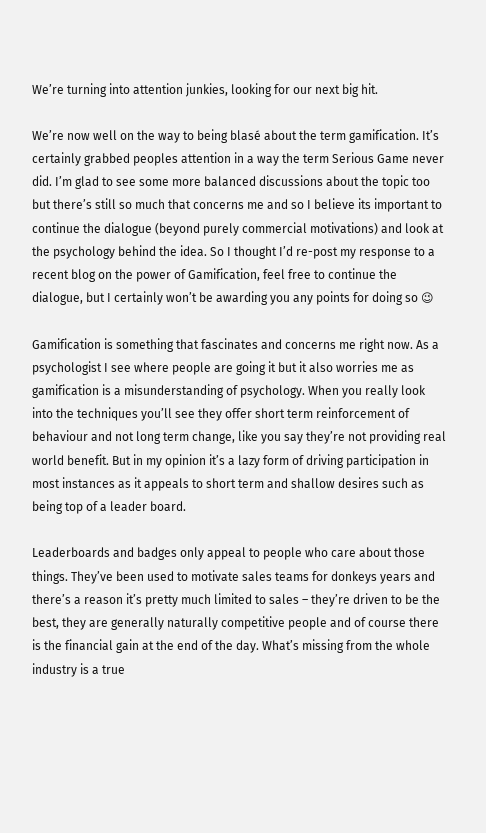We’re turning into attention junkies, looking for our next big hit.

We’re now well on the way to being blasé about the term gamification. It’s certainly grabbed peoples attention in a way the term Serious Game never did. I’m glad to see some more balanced discussions about the topic too but there’s still so much that concerns me and so I believe its important to continue the dialogue (beyond purely commercial motivations) and look at the psychology behind the idea. So I thought I’d re-post my response to a recent blog on the power of Gamification, feel free to continue the dialogue, but I certainly won’t be awarding you any points for doing so 😉

Gamification is something that fascinates and concerns me right now. As a psychologist I see where people are going it but it also worries me as gamification is a misunderstanding of psychology. When you really look into the techniques you’ll see they offer short term reinforcement of behaviour and not long term change, like you say they’re not providing real world benefit. But in my opinion it’s a lazy form of driving participation in most instances as it appeals to short term and shallow desires such as being top of a leader board.

Leaderboards and badges only appeal to people who care about those things. They’ve been used to motivate sales teams for donkeys years and there’s a reason it’s pretty much limited to sales – they’re driven to be the best, they are generally naturally competitive people and of course there is the financial gain at the end of the day. What’s missing from the whole industry is a true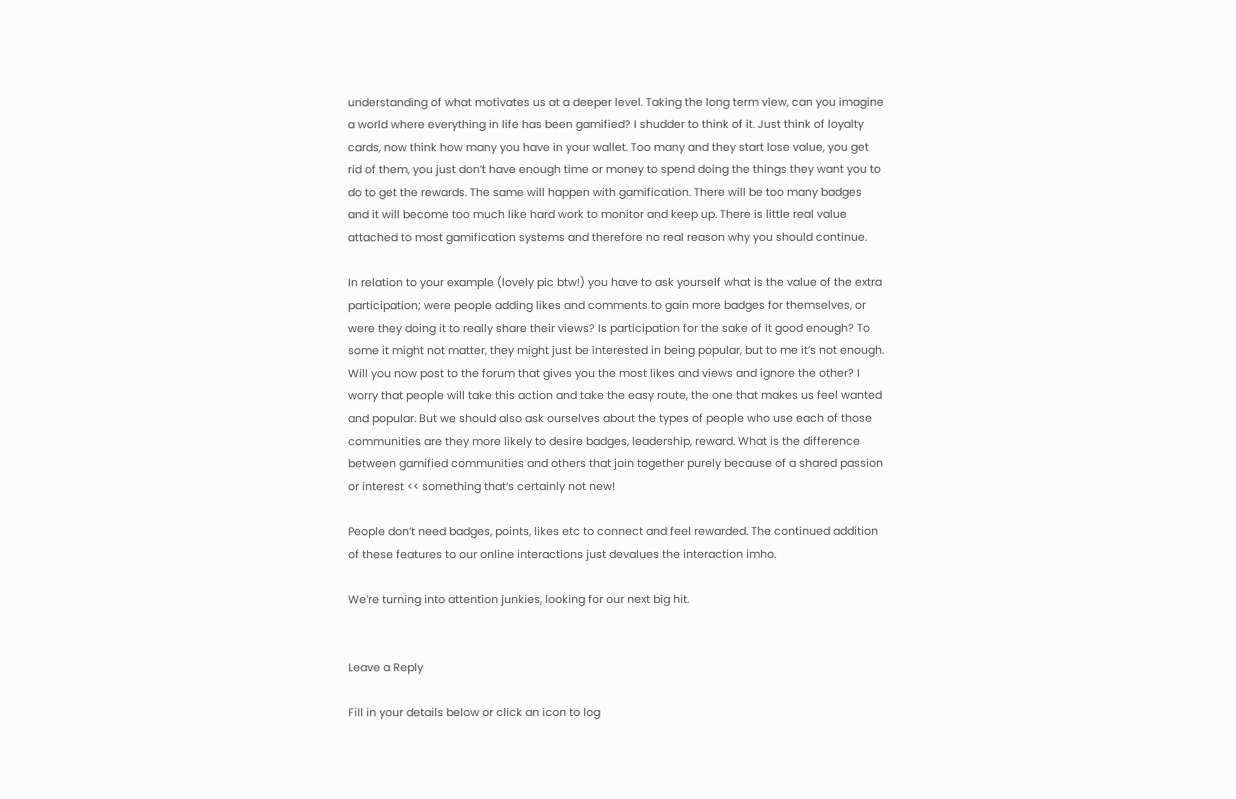understanding of what motivates us at a deeper level. Taking the long term view, can you imagine a world where everything in life has been gamified? I shudder to think of it. Just think of loyalty cards, now think how many you have in your wallet. Too many and they start lose value, you get rid of them, you just don’t have enough time or money to spend doing the things they want you to do to get the rewards. The same will happen with gamification. There will be too many badges and it will become too much like hard work to monitor and keep up. There is little real value attached to most gamification systems and therefore no real reason why you should continue.

In relation to your example (lovely pic btw!) you have to ask yourself what is the value of the extra participation; were people adding likes and comments to gain more badges for themselves, or were they doing it to really share their views? Is participation for the sake of it good enough? To some it might not matter, they might just be interested in being popular, but to me it’s not enough. Will you now post to the forum that gives you the most likes and views and ignore the other? I worry that people will take this action and take the easy route, the one that makes us feel wanted and popular. But we should also ask ourselves about the types of people who use each of those communities are they more likely to desire badges, leadership, reward. What is the difference between gamified communities and others that join together purely because of a shared passion or interest << something that’s certainly not new!

People don’t need badges, points, likes etc to connect and feel rewarded. The continued addition of these features to our online interactions just devalues the interaction imho.

We’re turning into attention junkies, looking for our next big hit.


Leave a Reply

Fill in your details below or click an icon to log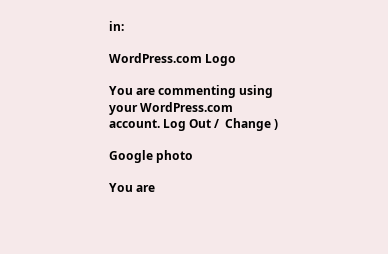in:

WordPress.com Logo

You are commenting using your WordPress.com account. Log Out /  Change )

Google photo

You are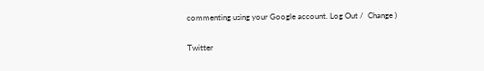commenting using your Google account. Log Out /  Change )

Twitter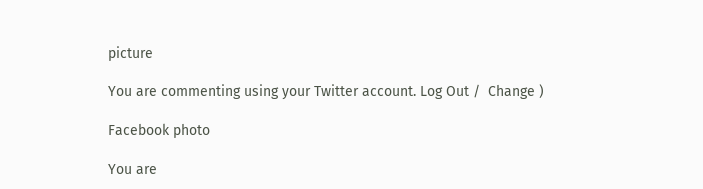picture

You are commenting using your Twitter account. Log Out /  Change )

Facebook photo

You are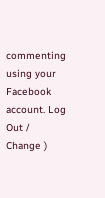commenting using your Facebook account. Log Out /  Change )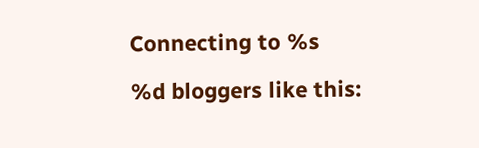Connecting to %s

%d bloggers like this: